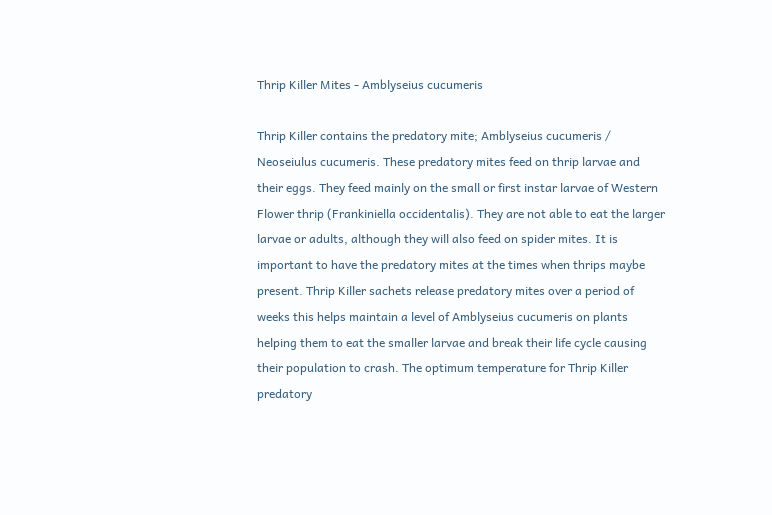Thrip Killer Mites - Amblyseius cucumeris

Thrip Killer contains the predatory mite; Amblyseius cucumeris / Neoseiulus cucumeris. These predatory mites feed on thrip larvae and their eggs. They feed mainly on the small or first instar larvae of Western Flower thrip (Frankiniella occidentalis). They are not able to eat the larger larvae or adults, although they will also feed on spider mites. It is important to have the predatory mites at the times when thrips maybe present. Thrip Killer sachets release predatory mites over a period of weeks this helps maintain a level of Amblyseius cucumeris on plants helping them to eat the smaller larvae and break their life cycle causing their population to crash. The optimum temperature for Thrip Killer predatory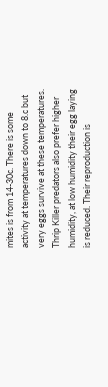mites is from 14-30c. There is some activity at temperatures down to 8.c but very eggs survive at these temperatures. Thrip Killer predators also prefer higher humidity, at low humidity their egg laying is reduced. Their reproduction is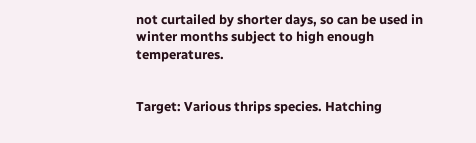not curtailed by shorter days, so can be used in winter months subject to high enough temperatures.


Target: Various thrips species. Hatching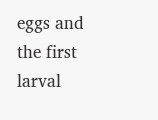eggs and the first larval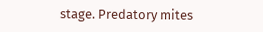stage. Predatory mites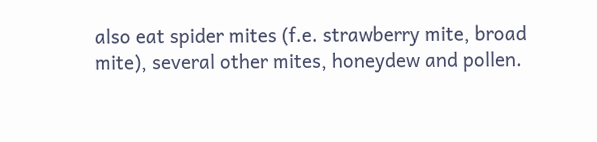also eat spider mites (f.e. strawberry mite, broad mite), several other mites, honeydew and pollen.